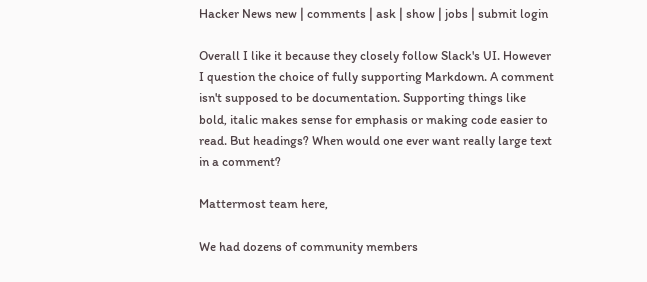Hacker News new | comments | ask | show | jobs | submit login

Overall I like it because they closely follow Slack's UI. However I question the choice of fully supporting Markdown. A comment isn't supposed to be documentation. Supporting things like bold, italic makes sense for emphasis or making code easier to read. But headings? When would one ever want really large text in a comment?

Mattermost team here,

We had dozens of community members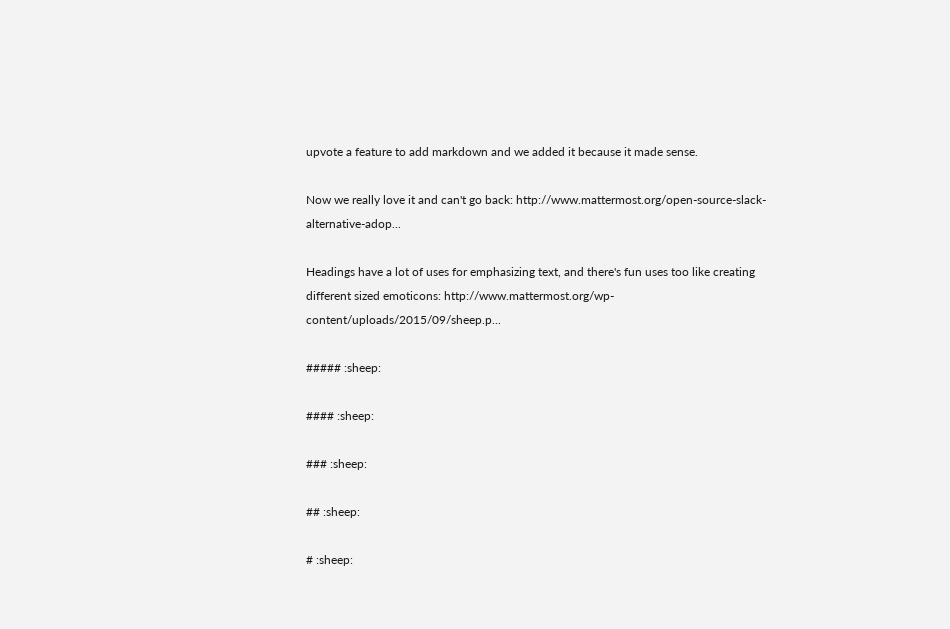upvote a feature to add markdown and we added it because it made sense.

Now we really love it and can't go back: http://www.mattermost.org/open-source-slack-alternative-adop...

Headings have a lot of uses for emphasizing text, and there's fun uses too like creating different sized emoticons: http://www.mattermost.org/wp-content/uploads/2015/09/sheep.p...

##### :sheep:

#### :sheep:

### :sheep:

## :sheep:

# :sheep: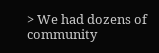> We had dozens of community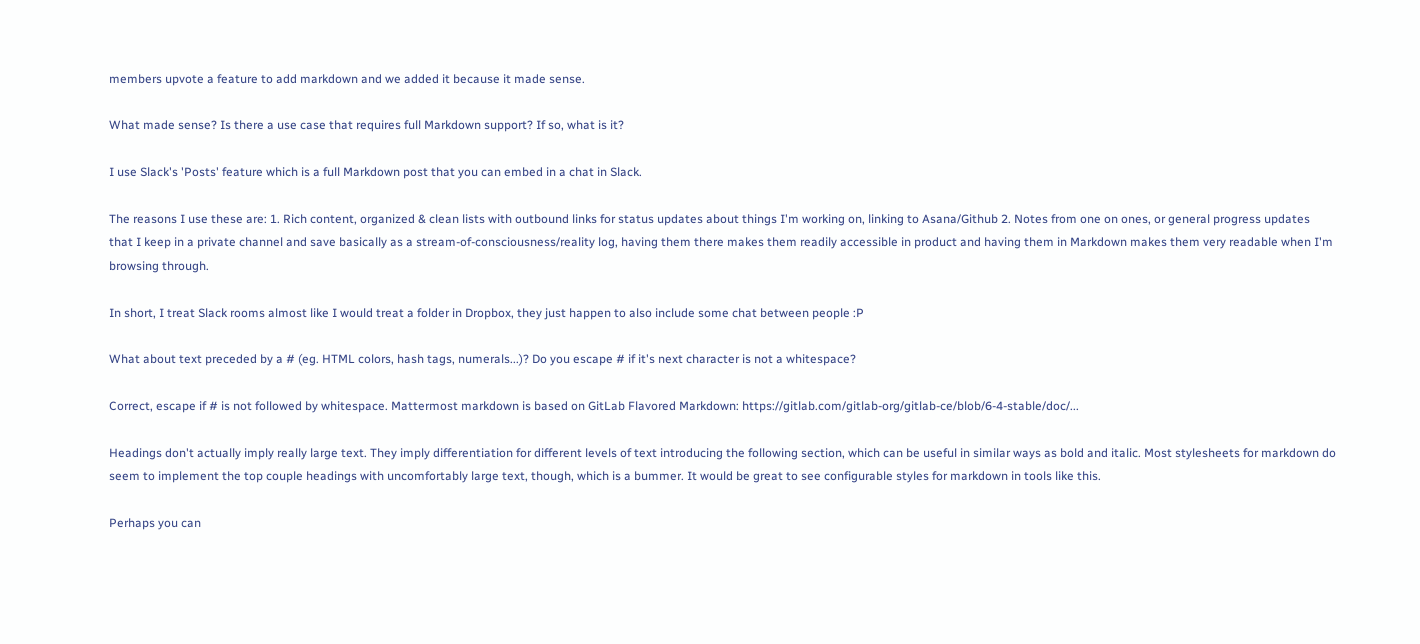members upvote a feature to add markdown and we added it because it made sense.

What made sense? Is there a use case that requires full Markdown support? If so, what is it?

I use Slack's 'Posts' feature which is a full Markdown post that you can embed in a chat in Slack.

The reasons I use these are: 1. Rich content, organized & clean lists with outbound links for status updates about things I'm working on, linking to Asana/Github 2. Notes from one on ones, or general progress updates that I keep in a private channel and save basically as a stream-of-consciousness/reality log, having them there makes them readily accessible in product and having them in Markdown makes them very readable when I'm browsing through.

In short, I treat Slack rooms almost like I would treat a folder in Dropbox, they just happen to also include some chat between people :P

What about text preceded by a # (eg. HTML colors, hash tags, numerals...)? Do you escape # if it's next character is not a whitespace?

Correct, escape if # is not followed by whitespace. Mattermost markdown is based on GitLab Flavored Markdown: https://gitlab.com/gitlab-org/gitlab-ce/blob/6-4-stable/doc/...

Headings don't actually imply really large text. They imply differentiation for different levels of text introducing the following section, which can be useful in similar ways as bold and italic. Most stylesheets for markdown do seem to implement the top couple headings with uncomfortably large text, though, which is a bummer. It would be great to see configurable styles for markdown in tools like this.

Perhaps you can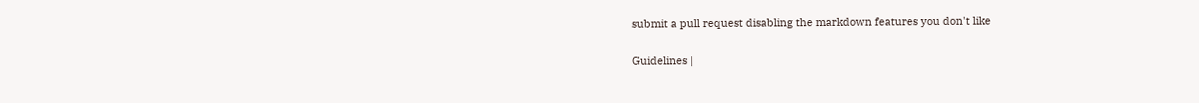submit a pull request disabling the markdown features you don't like

Guidelines |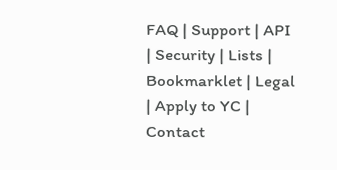FAQ | Support | API | Security | Lists | Bookmarklet | Legal | Apply to YC | Contact